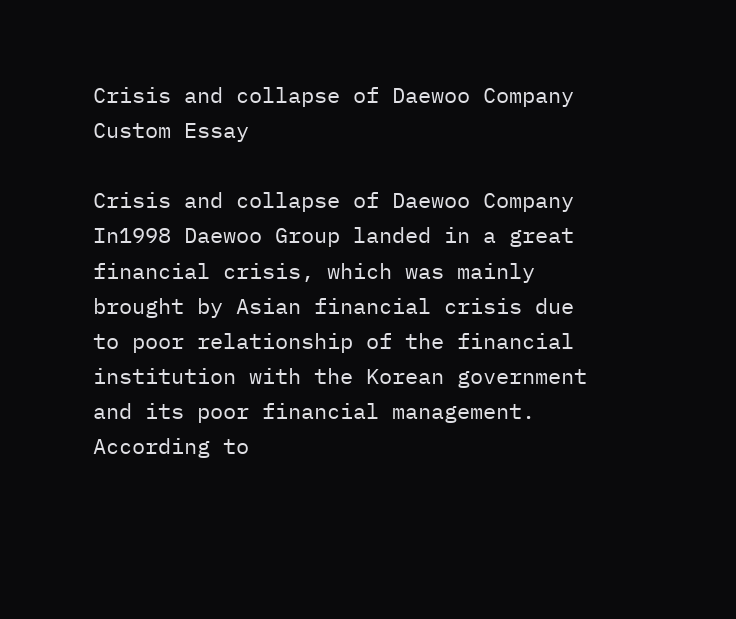Crisis and collapse of Daewoo Company Custom Essay

Crisis and collapse of Daewoo Company In1998 Daewoo Group landed in a great financial crisis, which was mainly brought by Asian financial crisis due to poor relationship of the financial institution with the Korean government and its poor financial management. According to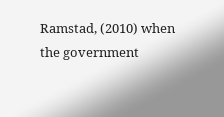Ramstad, (2010) when the government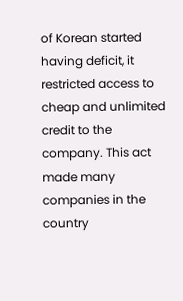of Korean started having deficit, it restricted access to cheap and unlimited credit to the company. This act made many companies in the country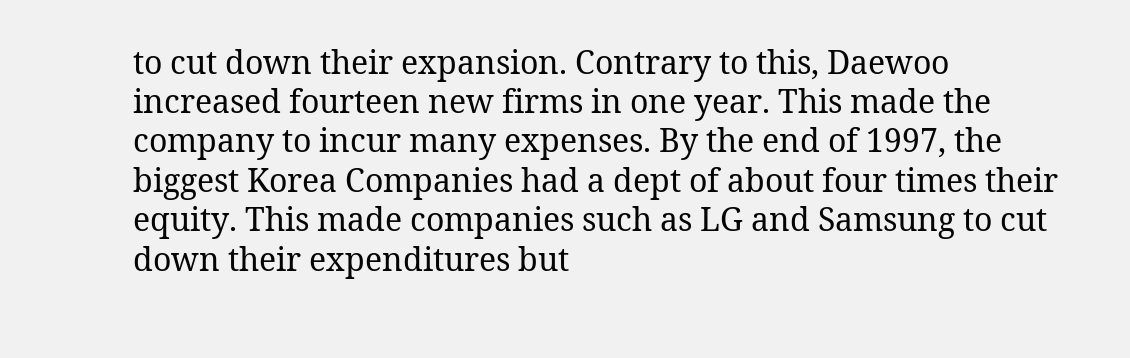to cut down their expansion. Contrary to this, Daewoo increased fourteen new firms in one year. This made the company to incur many expenses. By the end of 1997, the biggest Korea Companies had a dept of about four times their equity. This made companies such as LG and Samsung to cut down their expenditures but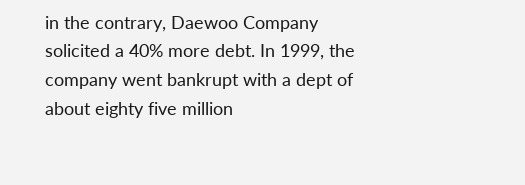in the contrary, Daewoo Company solicited a 40% more debt. In 1999, the company went bankrupt with a dept of about eighty five million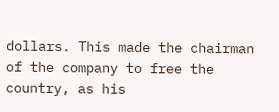dollars. This made the chairman of the company to free the country, as his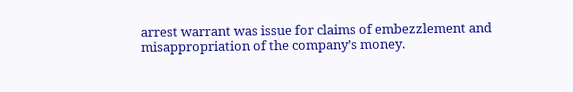arrest warrant was issue for claims of embezzlement and misappropriation of the company’s money.